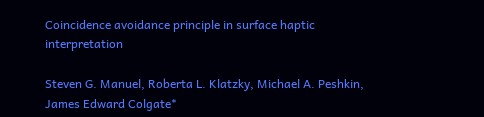Coincidence avoidance principle in surface haptic interpretation

Steven G. Manuel, Roberta L. Klatzky, Michael A. Peshkin, James Edward Colgate*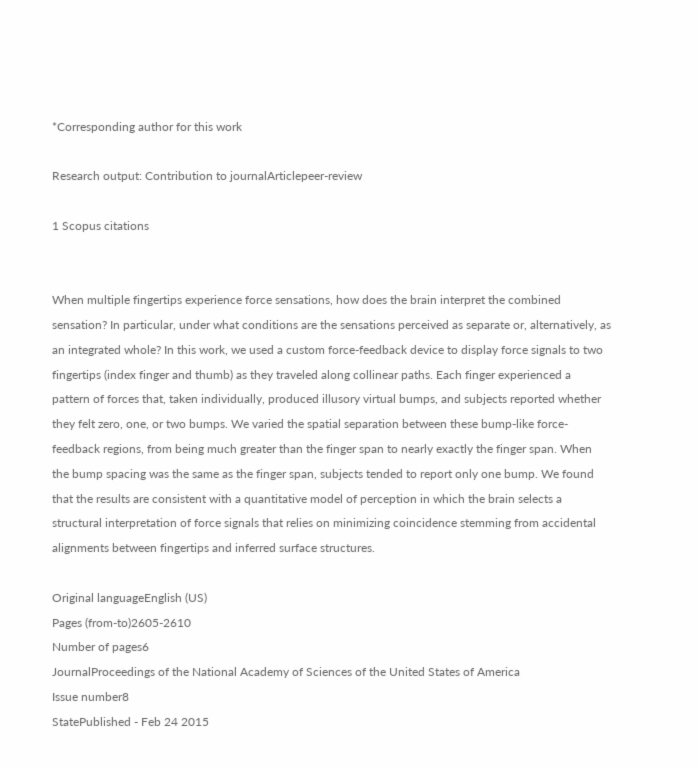*Corresponding author for this work

Research output: Contribution to journalArticlepeer-review

1 Scopus citations


When multiple fingertips experience force sensations, how does the brain interpret the combined sensation? In particular, under what conditions are the sensations perceived as separate or, alternatively, as an integrated whole? In this work, we used a custom force-feedback device to display force signals to two fingertips (index finger and thumb) as they traveled along collinear paths. Each finger experienced a pattern of forces that, taken individually, produced illusory virtual bumps, and subjects reported whether they felt zero, one, or two bumps. We varied the spatial separation between these bump-like force-feedback regions, from being much greater than the finger span to nearly exactly the finger span. When the bump spacing was the same as the finger span, subjects tended to report only one bump. We found that the results are consistent with a quantitative model of perception in which the brain selects a structural interpretation of force signals that relies on minimizing coincidence stemming from accidental alignments between fingertips and inferred surface structures.

Original languageEnglish (US)
Pages (from-to)2605-2610
Number of pages6
JournalProceedings of the National Academy of Sciences of the United States of America
Issue number8
StatePublished - Feb 24 2015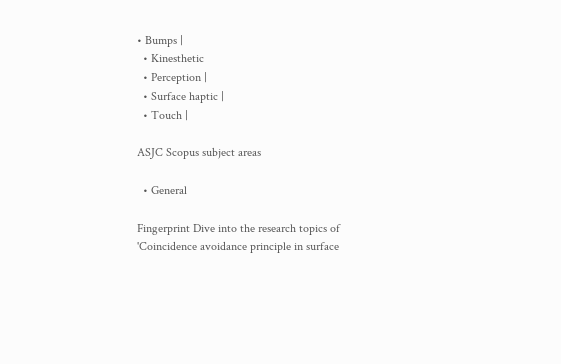• Bumps |
  • Kinesthetic
  • Perception |
  • Surface haptic |
  • Touch |

ASJC Scopus subject areas

  • General

Fingerprint Dive into the research topics of 'Coincidence avoidance principle in surface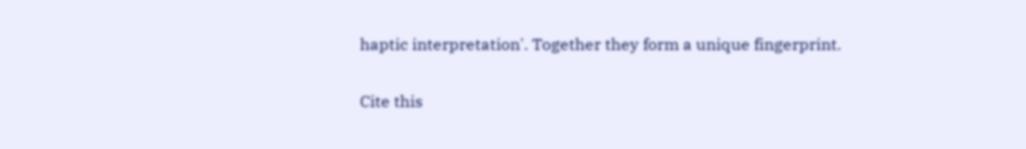haptic interpretation'. Together they form a unique fingerprint.

Cite this